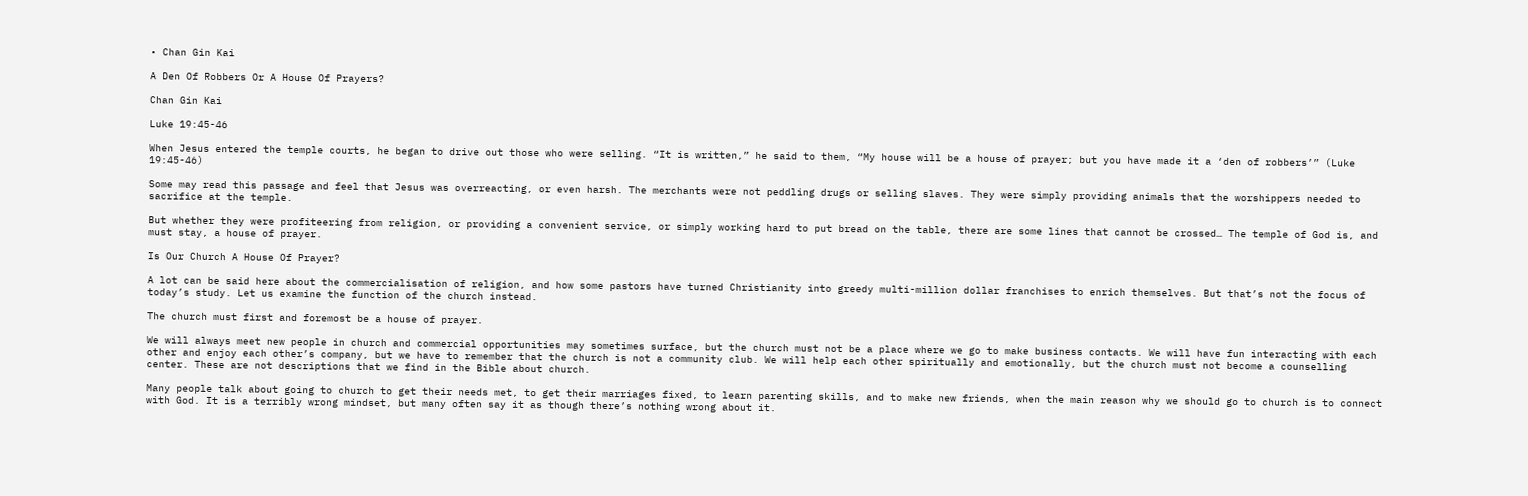• Chan Gin Kai

A Den Of Robbers Or A House Of Prayers?

Chan Gin Kai

Luke 19:45-46

When Jesus entered the temple courts, he began to drive out those who were selling. “It is written,” he said to them, “My house will be a house of prayer; but you have made it a ‘den of robbers’” (Luke 19:45-46)

Some may read this passage and feel that Jesus was overreacting, or even harsh. The merchants were not peddling drugs or selling slaves. They were simply providing animals that the worshippers needed to sacrifice at the temple.

But whether they were profiteering from religion, or providing a convenient service, or simply working hard to put bread on the table, there are some lines that cannot be crossed… The temple of God is, and must stay, a house of prayer.

Is Our Church A House Of Prayer?

A lot can be said here about the commercialisation of religion, and how some pastors have turned Christianity into greedy multi-million dollar franchises to enrich themselves. But that’s not the focus of today’s study. Let us examine the function of the church instead.

The church must first and foremost be a house of prayer.

We will always meet new people in church and commercial opportunities may sometimes surface, but the church must not be a place where we go to make business contacts. We will have fun interacting with each other and enjoy each other’s company, but we have to remember that the church is not a community club. We will help each other spiritually and emotionally, but the church must not become a counselling center. These are not descriptions that we find in the Bible about church.

Many people talk about going to church to get their needs met, to get their marriages fixed, to learn parenting skills, and to make new friends, when the main reason why we should go to church is to connect with God. It is a terribly wrong mindset, but many often say it as though there’s nothing wrong about it.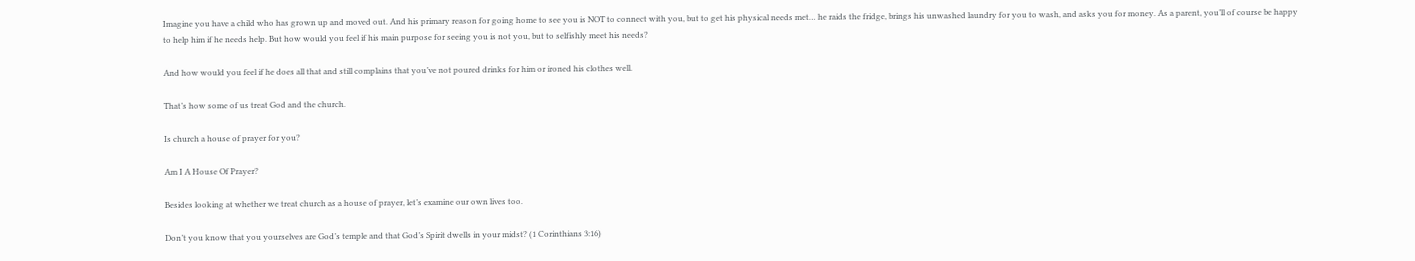Imagine you have a child who has grown up and moved out. And his primary reason for going home to see you is NOT to connect with you, but to get his physical needs met… he raids the fridge, brings his unwashed laundry for you to wash, and asks you for money. As a parent, you’ll of course be happy to help him if he needs help. But how would you feel if his main purpose for seeing you is not you, but to selfishly meet his needs?

And how would you feel if he does all that and still complains that you’ve not poured drinks for him or ironed his clothes well.

That’s how some of us treat God and the church.

Is church a house of prayer for you?

Am I A House Of Prayer?

Besides looking at whether we treat church as a house of prayer, let’s examine our own lives too.

Don’t you know that you yourselves are God’s temple and that God’s Spirit dwells in your midst? (1 Corinthians 3:16)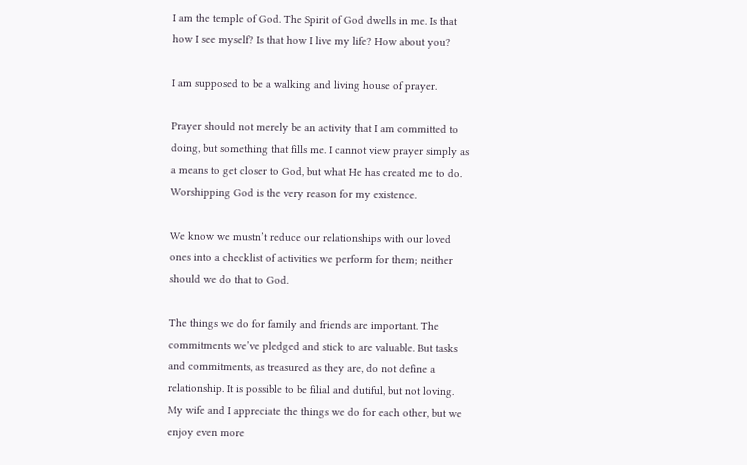I am the temple of God. The Spirit of God dwells in me. Is that how I see myself? Is that how I live my life? How about you?

I am supposed to be a walking and living house of prayer.

Prayer should not merely be an activity that I am committed to doing, but something that fills me. I cannot view prayer simply as a means to get closer to God, but what He has created me to do. Worshipping God is the very reason for my existence.

We know we mustn’t reduce our relationships with our loved ones into a checklist of activities we perform for them; neither should we do that to God.

The things we do for family and friends are important. The commitments we’ve pledged and stick to are valuable. But tasks and commitments, as treasured as they are, do not define a relationship. It is possible to be filial and dutiful, but not loving. My wife and I appreciate the things we do for each other, but we enjoy even more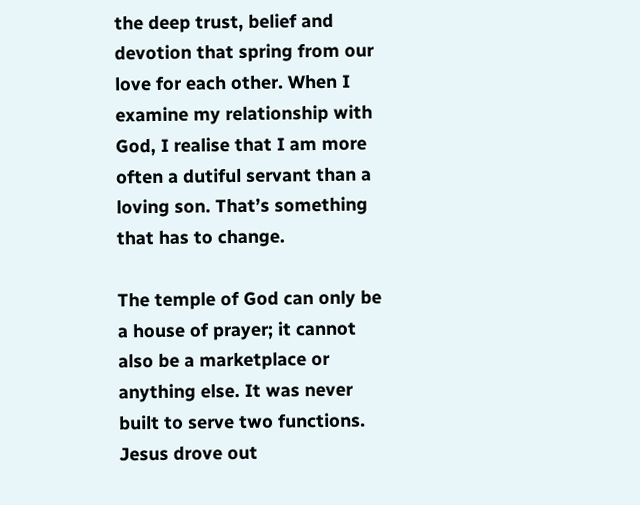the deep trust, belief and devotion that spring from our love for each other. When I examine my relationship with God, I realise that I am more often a dutiful servant than a loving son. That’s something that has to change.

The temple of God can only be a house of prayer; it cannot also be a marketplace or anything else. It was never built to serve two functions. Jesus drove out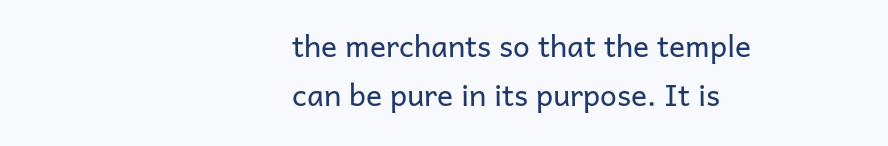the merchants so that the temple can be pure in its purpose. It is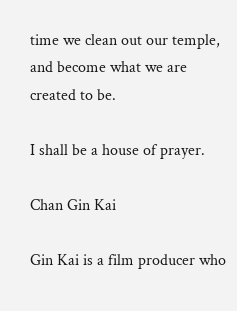time we clean out our temple, and become what we are created to be.

I shall be a house of prayer.

Chan Gin Kai

Gin Kai is a film producer who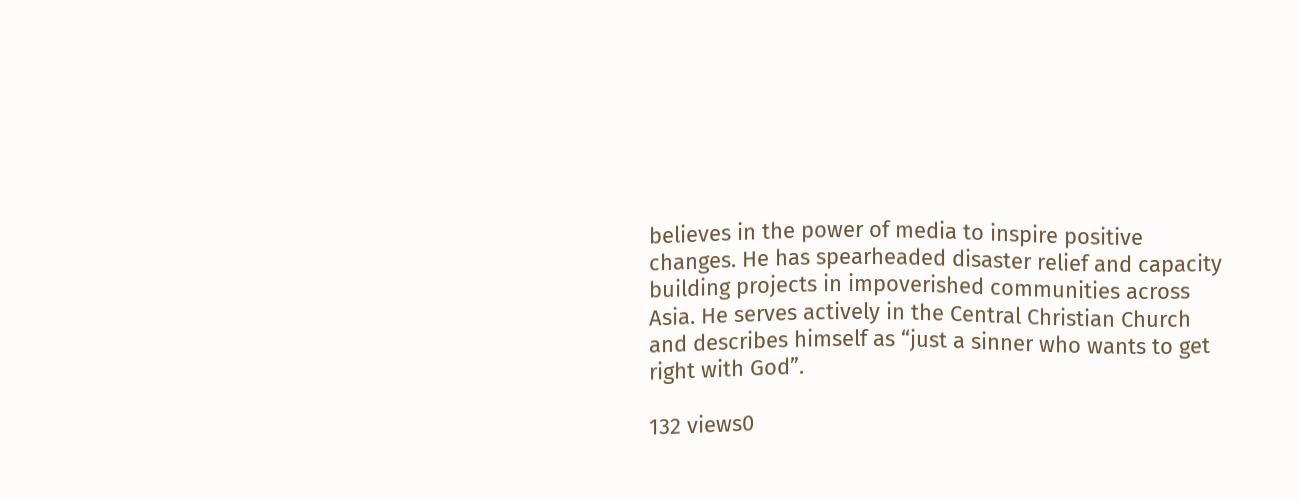believes in the power of media to inspire positive changes. He has spearheaded disaster relief and capacity building projects in impoverished communities across Asia. He serves actively in the Central Christian Church and describes himself as “just a sinner who wants to get right with God”.

132 views0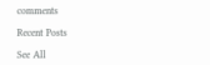comments

Recent Posts

See All